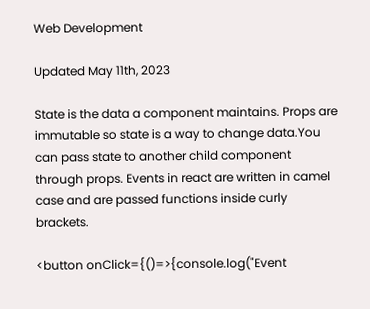Web Development

Updated May 11th, 2023

State is the data a component maintains. Props are immutable so state is a way to change data.You can pass state to another child component through props. Events in react are written in camel case and are passed functions inside curly brackets.

<button onClick={()=>{console.log("Event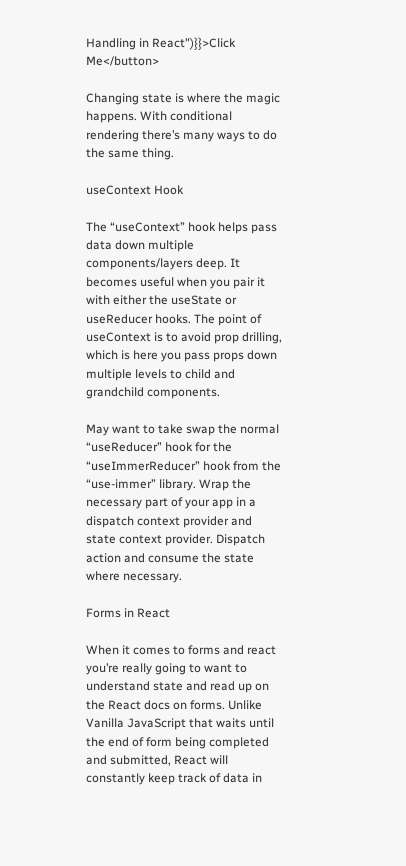Handling in React")}}>Click Me</button>

Changing state is where the magic happens. With conditional rendering there’s many ways to do the same thing.

useContext Hook

The “useContext” hook helps pass data down multiple components/layers deep. It becomes useful when you pair it with either the useState or useReducer hooks. The point of useContext is to avoid prop drilling, which is here you pass props down multiple levels to child and grandchild components.

May want to take swap the normal “useReducer” hook for the “useImmerReducer” hook from the “use-immer” library. Wrap the necessary part of your app in a dispatch context provider and state context provider. Dispatch action and consume the state where necessary.

Forms in React

When it comes to forms and react you’re really going to want to understand state and read up on the React docs on forms. Unlike Vanilla JavaScript that waits until the end of form being completed and submitted, React will constantly keep track of data in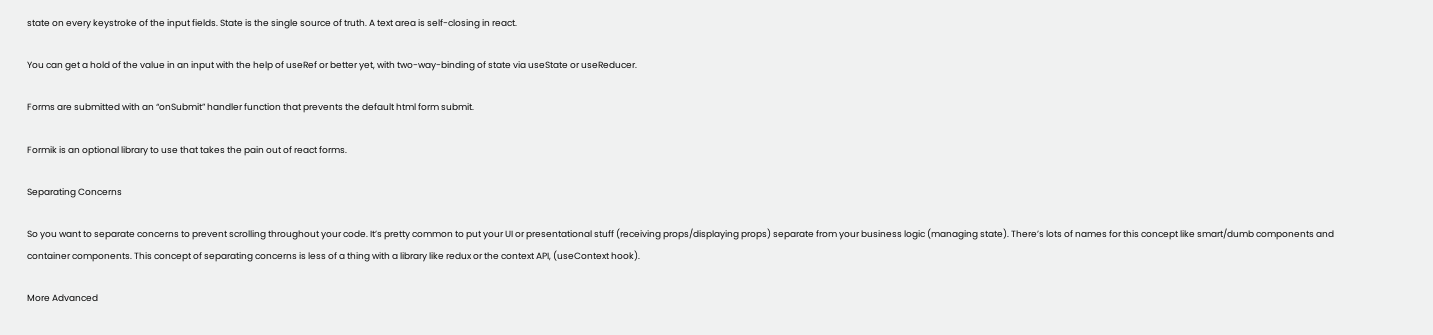state on every keystroke of the input fields. State is the single source of truth. A text area is self-closing in react.

You can get a hold of the value in an input with the help of useRef or better yet, with two-way-binding of state via useState or useReducer.

Forms are submitted with an “onSubmit” handler function that prevents the default html form submit.

Formik is an optional library to use that takes the pain out of react forms.

Separating Concerns

So you want to separate concerns to prevent scrolling throughout your code. It’s pretty common to put your UI or presentational stuff (receiving props/displaying props) separate from your business logic (managing state). There’s lots of names for this concept like smart/dumb components and container components. This concept of separating concerns is less of a thing with a library like redux or the context API, (useContext hook).

More Advanced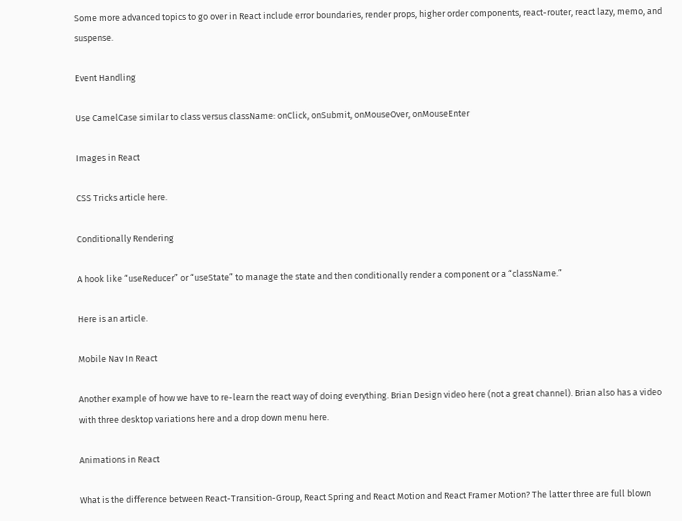Some more advanced topics to go over in React include error boundaries, render props, higher order components, react-router, react lazy, memo, and suspense.

Event Handling

Use CamelCase similar to class versus className: onClick, onSubmit, onMouseOver, onMouseEnter

Images in React

CSS Tricks article here.

Conditionally Rendering

A hook like “useReducer” or “useState” to manage the state and then conditionally render a component or a “className.”

Here is an article.

Mobile Nav In React

Another example of how we have to re-learn the react way of doing everything. Brian Design video here (not a great channel). Brian also has a video with three desktop variations here and a drop down menu here.

Animations in React

What is the difference between React-Transition-Group, React Spring and React Motion and React Framer Motion? The latter three are full blown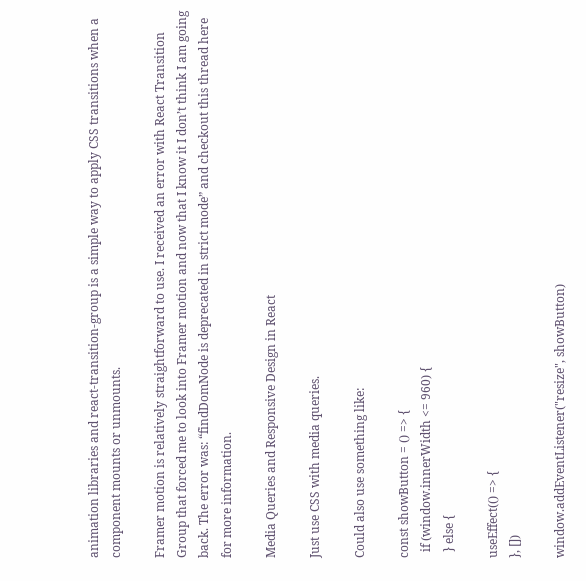animation libraries and react-transition-group is a simple way to apply CSS transitions when a component mounts or unmounts.

Framer motion is relatively straightforward to use. I received an error with React Transition Group that forced me to look into Framer motion and now that I know it I don’t think I am going back. The error was: “findDomNode is deprecated in strict mode” and checkout this thread here for more information.

Media Queries and Responsive Design in React

Just use CSS with media queries.

Could also use something like:

const showButton = () => {
  if (window.innerWidth <= 960) {
  } else {

useEffect(() => {
}, [])

window.addEventListener("resize", showButton)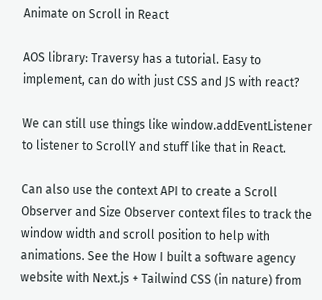Animate on Scroll in React

AOS library: Traversy has a tutorial. Easy to implement, can do with just CSS and JS with react?

We can still use things like window.addEventListener to listener to ScrollY and stuff like that in React.

Can also use the context API to create a Scroll Observer and Size Observer context files to track the window width and scroll position to help with animations. See the How I built a software agency website with Next.js + Tailwind CSS (in nature) from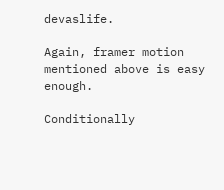devaslife.

Again, framer motion mentioned above is easy enough.

Conditionally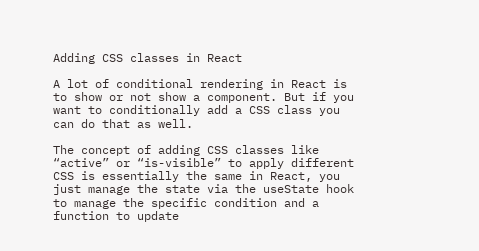Adding CSS classes in React

A lot of conditional rendering in React is to show or not show a component. But if you want to conditionally add a CSS class you can do that as well.

The concept of adding CSS classes like “active” or “is-visible” to apply different CSS is essentially the same in React, you just manage the state via the useState hook to manage the specific condition and a function to update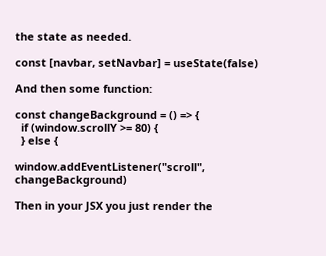the state as needed.

const [navbar, setNavbar] = useState(false)

And then some function:

const changeBackground = () => {
  if (window.scrollY >= 80) {
  } else {

window.addEventListener("scroll", changeBackground)

Then in your JSX you just render the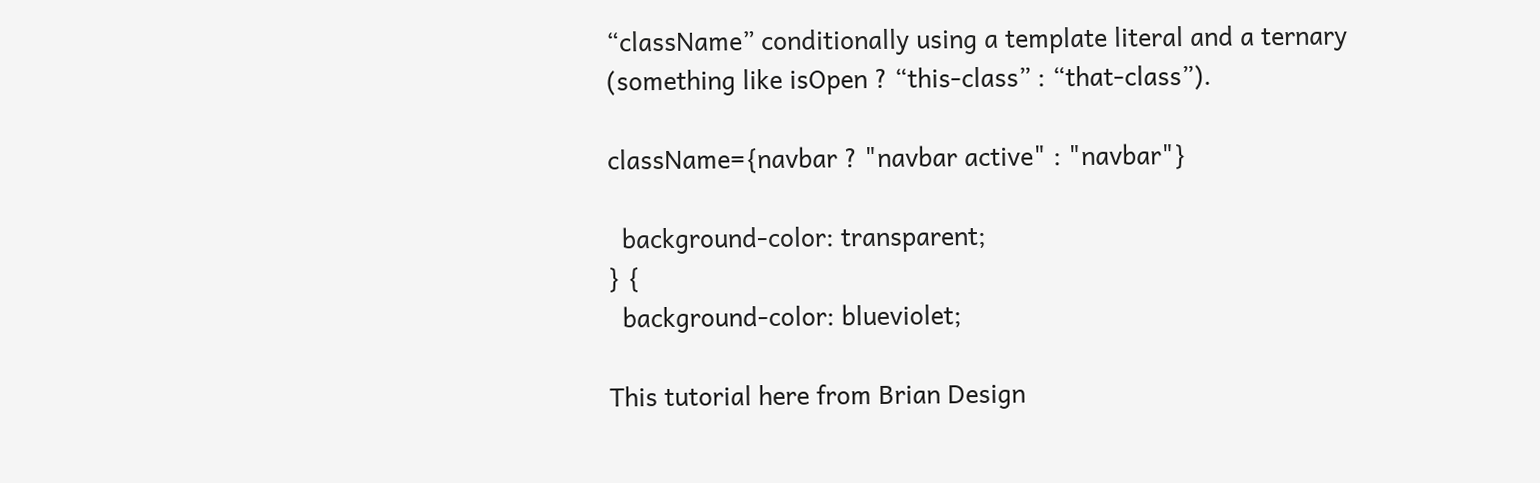“className” conditionally using a template literal and a ternary (something like isOpen ? “this-class” : “that-class”).

className={navbar ? "navbar active" : "navbar"}

  background-color: transparent;
} {
  background-color: blueviolet;

This tutorial here from Brian Design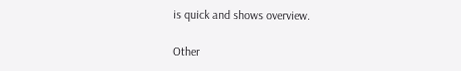is quick and shows overview.

Other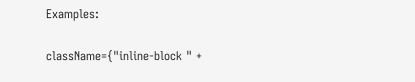Examples:

className={"inline-block " +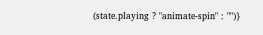(state.playing ? "animate-spin" : "")}